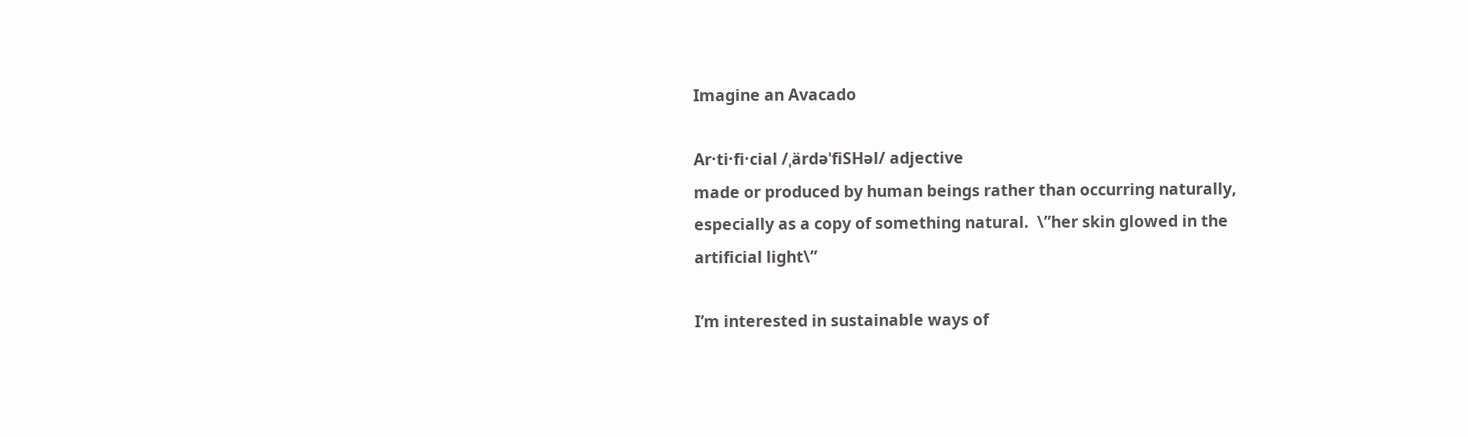Imagine an Avacado

Ar·ti·fi·cial /ˌärdəˈfiSHəl/ adjective
made or produced by human beings rather than occurring naturally, especially as a copy of something natural.  \”her skin glowed in the artificial light\”

I’m interested in sustainable ways of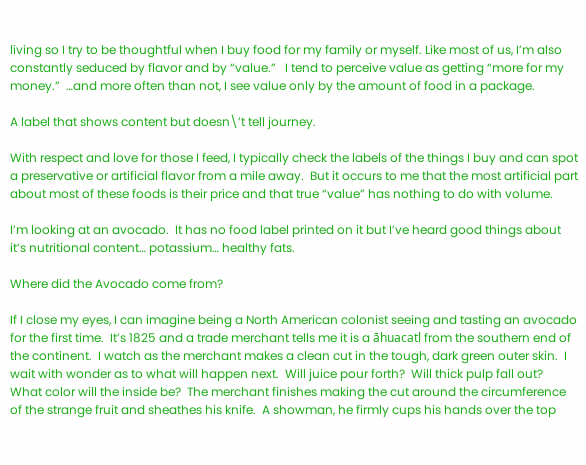living so I try to be thoughtful when I buy food for my family or myself. Like most of us, I’m also constantly seduced by flavor and by “value.”   I tend to perceive value as getting “more for my money.”  …and more often than not, I see value only by the amount of food in a package.

A label that shows content but doesn\’t tell journey.

With respect and love for those I feed, I typically check the labels of the things I buy and can spot a preservative or artificial flavor from a mile away.  But it occurs to me that the most artificial part about most of these foods is their price and that true “value” has nothing to do with volume.

I’m looking at an avocado.  It has no food label printed on it but I’ve heard good things about it’s nutritional content… potassium… healthy fats.

Where did the Avocado come from?

If I close my eyes, I can imagine being a North American colonist seeing and tasting an avocado for the first time.  It’s 1825 and a trade merchant tells me it is a āhuacatl from the southern end of the continent.  I watch as the merchant makes a clean cut in the tough, dark green outer skin.  I wait with wonder as to what will happen next.  Will juice pour forth?  Will thick pulp fall out?  What color will the inside be?  The merchant finishes making the cut around the circumference of the strange fruit and sheathes his knife.  A showman, he firmly cups his hands over the top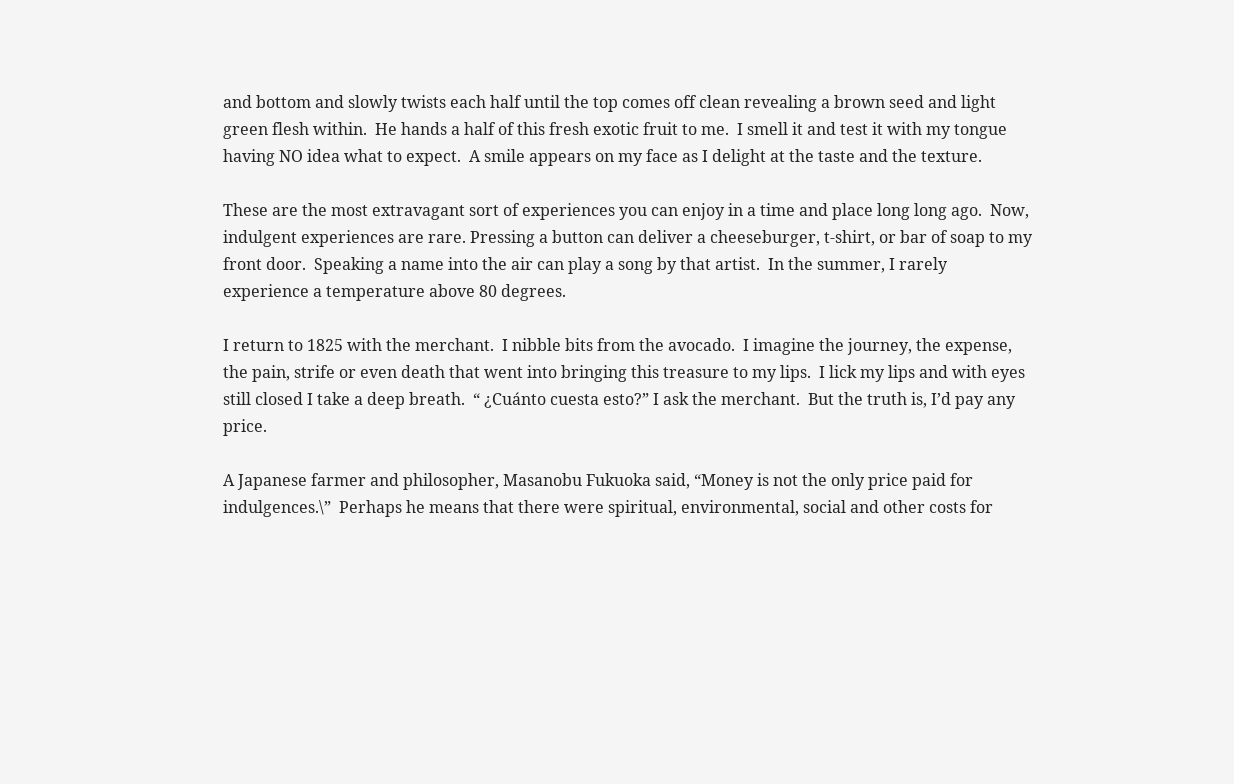and bottom and slowly twists each half until the top comes off clean revealing a brown seed and light green flesh within.  He hands a half of this fresh exotic fruit to me.  I smell it and test it with my tongue having NO idea what to expect.  A smile appears on my face as I delight at the taste and the texture.

These are the most extravagant sort of experiences you can enjoy in a time and place long long ago.  Now, indulgent experiences are rare. Pressing a button can deliver a cheeseburger, t-shirt, or bar of soap to my front door.  Speaking a name into the air can play a song by that artist.  In the summer, I rarely experience a temperature above 80 degrees.

I return to 1825 with the merchant.  I nibble bits from the avocado.  I imagine the journey, the expense, the pain, strife or even death that went into bringing this treasure to my lips.  I lick my lips and with eyes still closed I take a deep breath.  “ ¿Cuánto cuesta esto?” I ask the merchant.  But the truth is, I’d pay any price.

A Japanese farmer and philosopher, Masanobu Fukuoka said, “Money is not the only price paid for indulgences.\”  Perhaps he means that there were spiritual, environmental, social and other costs for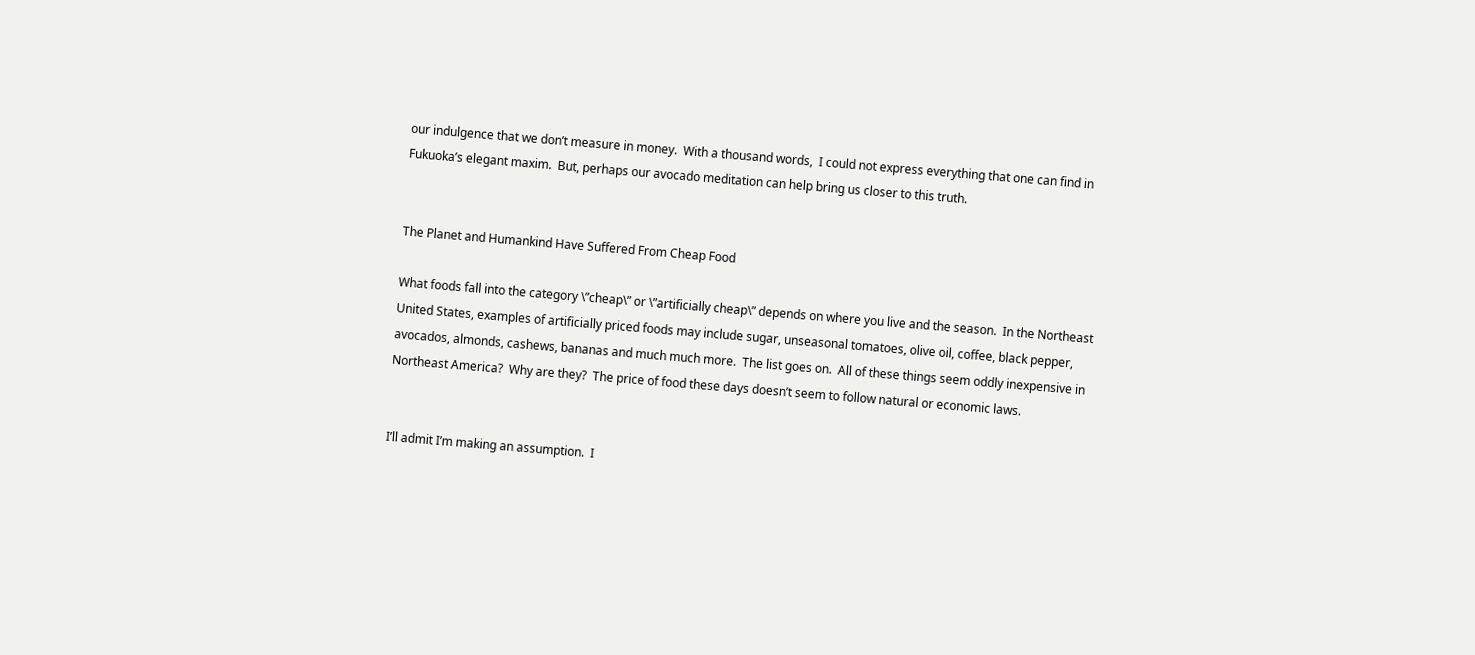our indulgence that we don’t measure in money.  With a thousand words,  I could not express everything that one can find in Fukuoka’s elegant maxim.  But, perhaps our avocado meditation can help bring us closer to this truth.


The Planet and Humankind Have Suffered From Cheap Food

What foods fall into the category \”cheap\” or \”artificially cheap\” depends on where you live and the season.  In the Northeast United States, examples of artificially priced foods may include sugar, unseasonal tomatoes, olive oil, coffee, black pepper, avocados, almonds, cashews, bananas and much much more.  The list goes on.  All of these things seem oddly inexpensive in Northeast America?  Why are they?  The price of food these days doesn’t seem to follow natural or economic laws.


I’ll admit I’m making an assumption.  I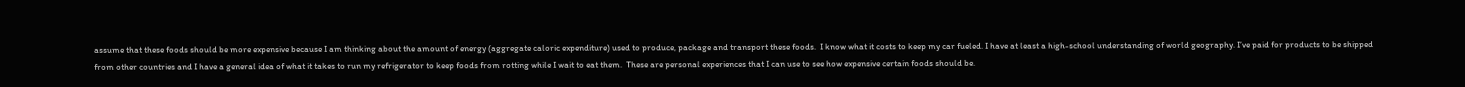assume that these foods should be more expensive because I am thinking about the amount of energy (aggregate caloric expenditure) used to produce, package and transport these foods.  I know what it costs to keep my car fueled. I have at least a high-school understanding of world geography. I’ve paid for products to be shipped from other countries and I have a general idea of what it takes to run my refrigerator to keep foods from rotting while I wait to eat them.  These are personal experiences that I can use to see how expensive certain foods should be.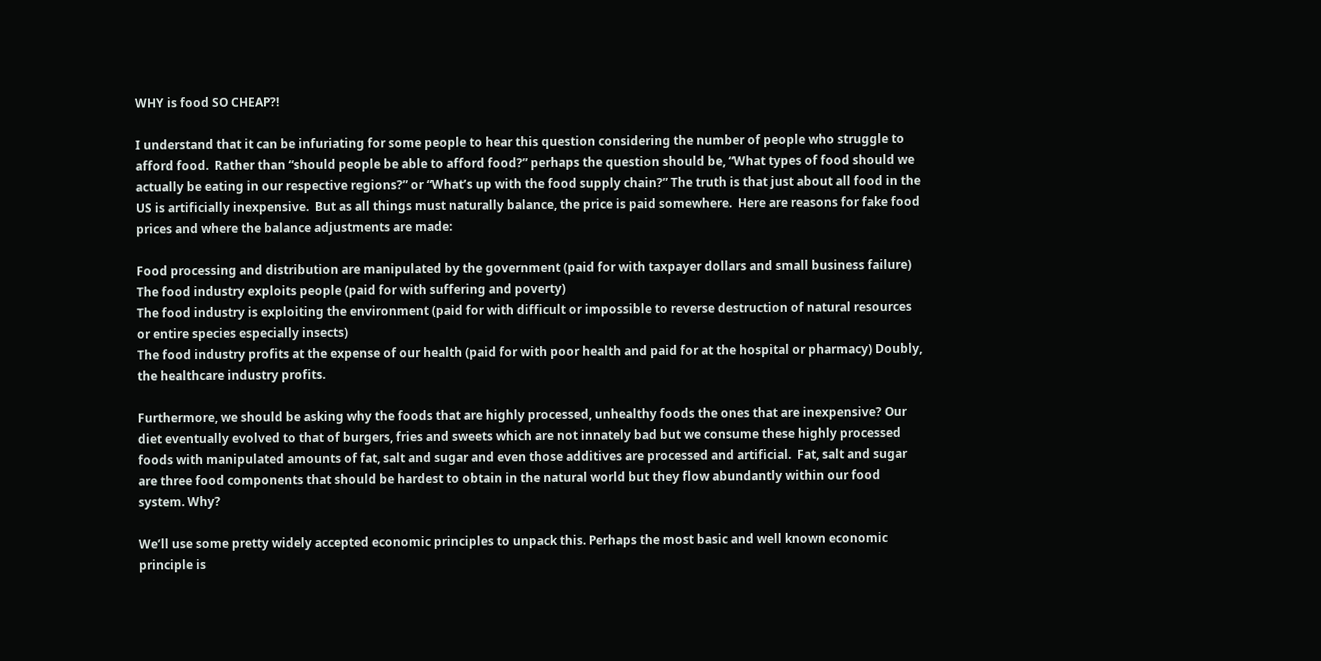WHY is food SO CHEAP?!

I understand that it can be infuriating for some people to hear this question considering the number of people who struggle to afford food.  Rather than “should people be able to afford food?” perhaps the question should be, “What types of food should we actually be eating in our respective regions?” or “What’s up with the food supply chain?” The truth is that just about all food in the US is artificially inexpensive.  But as all things must naturally balance, the price is paid somewhere.  Here are reasons for fake food prices and where the balance adjustments are made:

Food processing and distribution are manipulated by the government (paid for with taxpayer dollars and small business failure)
The food industry exploits people (paid for with suffering and poverty)
The food industry is exploiting the environment (paid for with difficult or impossible to reverse destruction of natural resources or entire species especially insects)
The food industry profits at the expense of our health (paid for with poor health and paid for at the hospital or pharmacy) Doubly, the healthcare industry profits.

Furthermore, we should be asking why the foods that are highly processed, unhealthy foods the ones that are inexpensive? Our diet eventually evolved to that of burgers, fries and sweets which are not innately bad but we consume these highly processed foods with manipulated amounts of fat, salt and sugar and even those additives are processed and artificial.  Fat, salt and sugar are three food components that should be hardest to obtain in the natural world but they flow abundantly within our food system. Why?

We’ll use some pretty widely accepted economic principles to unpack this. Perhaps the most basic and well known economic principle is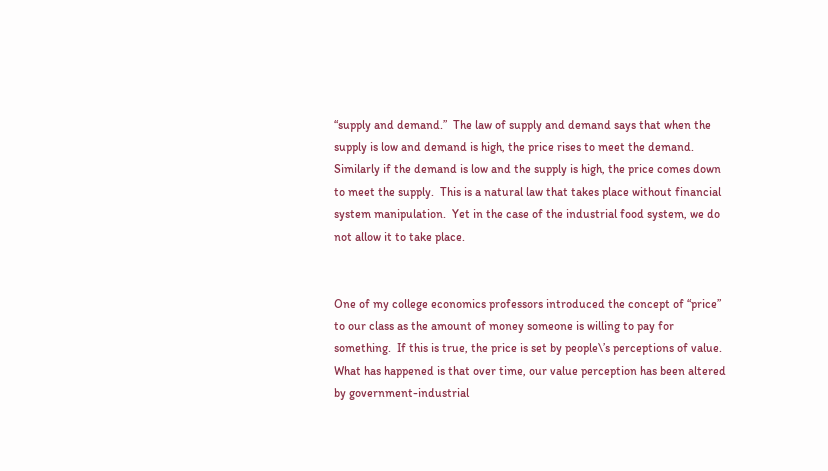“supply and demand.”  The law of supply and demand says that when the supply is low and demand is high, the price rises to meet the demand.  Similarly if the demand is low and the supply is high, the price comes down to meet the supply.  This is a natural law that takes place without financial system manipulation.  Yet in the case of the industrial food system, we do not allow it to take place.


One of my college economics professors introduced the concept of “price” to our class as the amount of money someone is willing to pay for something.  If this is true, the price is set by people\’s perceptions of value.  What has happened is that over time, our value perception has been altered by government-industrial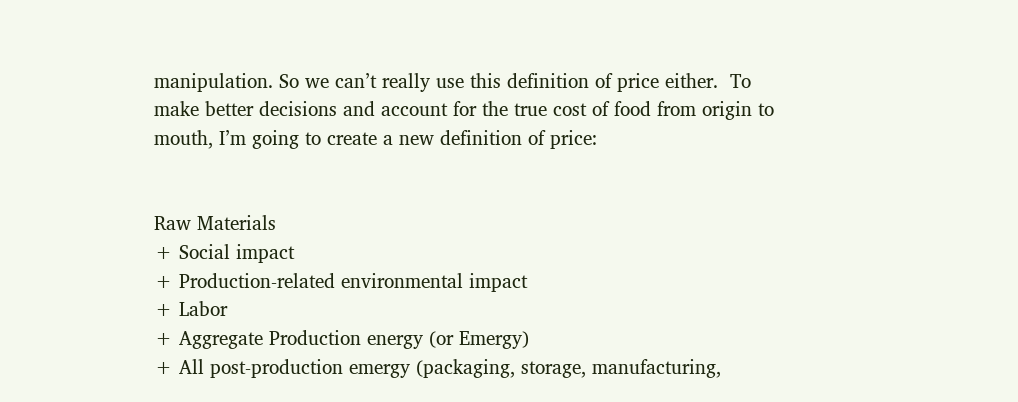manipulation. So we can’t really use this definition of price either.  To make better decisions and account for the true cost of food from origin to mouth, I’m going to create a new definition of price:


Raw Materials
+ Social impact
+ Production-related environmental impact
+ Labor
+ Aggregate Production energy (or Emergy)
+ All post-production emergy (packaging, storage, manufacturing,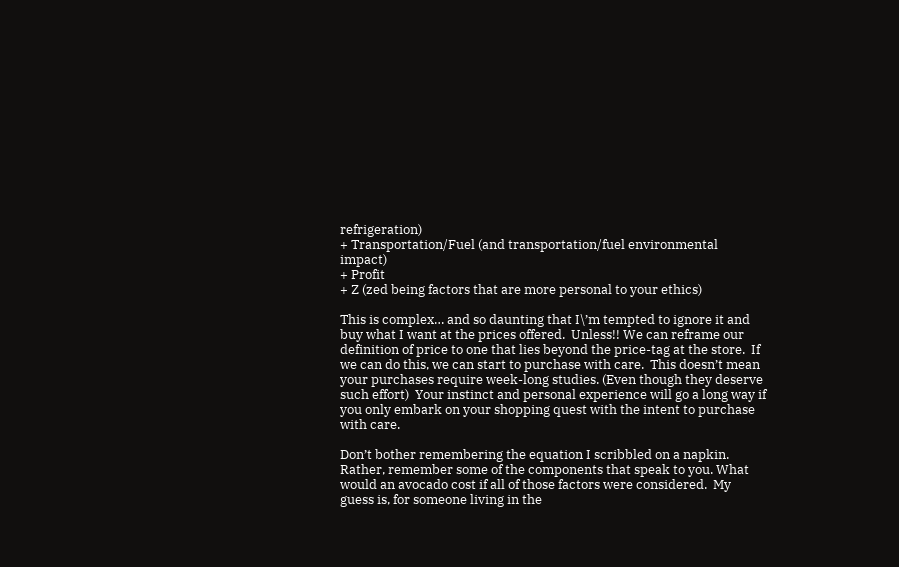refrigeration)
+ Transportation/Fuel (and transportation/fuel environmental impact)
+ Profit
+ Z (zed being factors that are more personal to your ethics)

This is complex… and so daunting that I\’m tempted to ignore it and buy what I want at the prices offered.  Unless!! We can reframe our definition of price to one that lies beyond the price-tag at the store.  If we can do this, we can start to purchase with care.  This doesn’t mean your purchases require week-long studies. (Even though they deserve such effort)  Your instinct and personal experience will go a long way if you only embark on your shopping quest with the intent to purchase with care.

Don’t bother remembering the equation I scribbled on a napkin. Rather, remember some of the components that speak to you. What would an avocado cost if all of those factors were considered.  My guess is, for someone living in the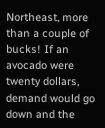Northeast, more than a couple of bucks! If an avocado were twenty dollars, demand would go down and the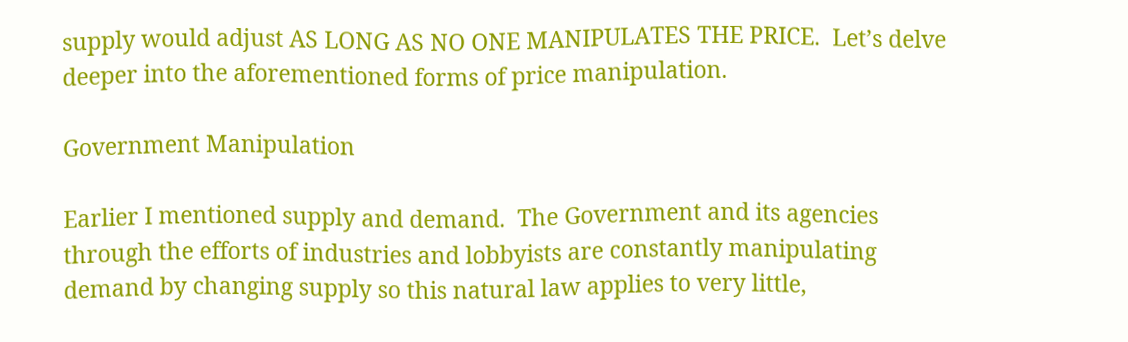supply would adjust AS LONG AS NO ONE MANIPULATES THE PRICE.  Let’s delve deeper into the aforementioned forms of price manipulation.

Government Manipulation

Earlier I mentioned supply and demand.  The Government and its agencies through the efforts of industries and lobbyists are constantly manipulating demand by changing supply so this natural law applies to very little,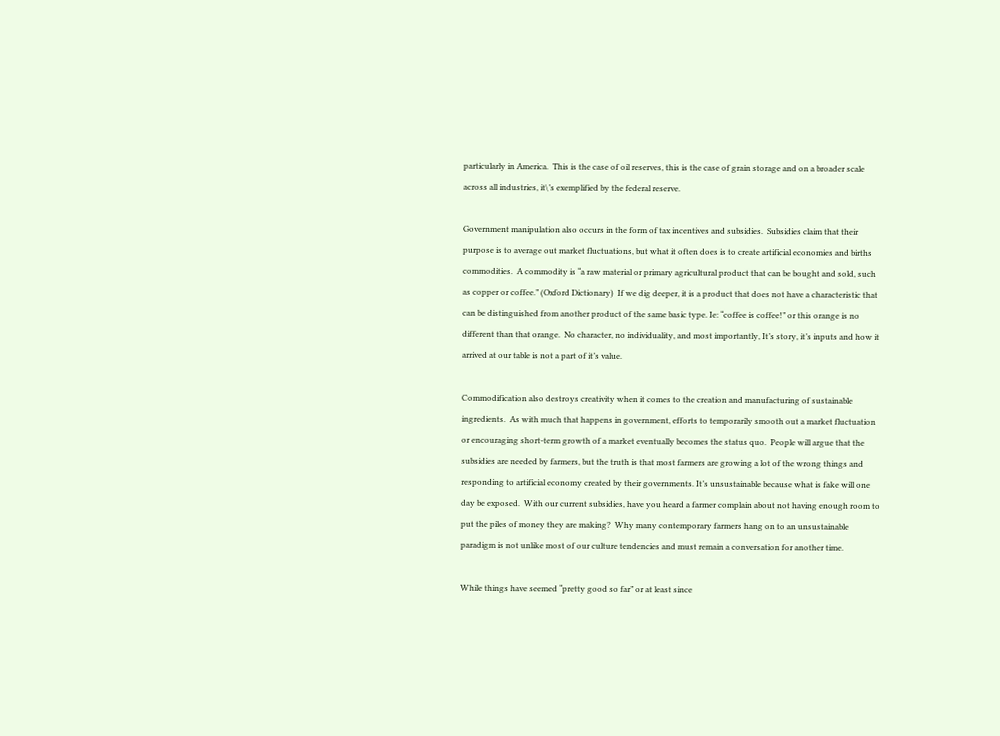particularly in America.  This is the case of oil reserves, this is the case of grain storage and on a broader scale across all industries, it\’s exemplified by the federal reserve.

Government manipulation also occurs in the form of tax incentives and subsidies.  Subsidies claim that their purpose is to average out market fluctuations, but what it often does is to create artificial economies and births commodities.  A commodity is “a raw material or primary agricultural product that can be bought and sold, such as copper or coffee.” (Oxford Dictionary)  If we dig deeper, it is a product that does not have a characteristic that can be distinguished from another product of the same basic type. Ie: “coffee is coffee!” or this orange is no different than that orange.  No character, no individuality, and most importantly, It’s story, it’s inputs and how it arrived at our table is not a part of it’s value.

Commodification also destroys creativity when it comes to the creation and manufacturing of sustainable ingredients.  As with much that happens in government, efforts to temporarily smooth out a market fluctuation or encouraging short-term growth of a market eventually becomes the status quo.  People will argue that the subsidies are needed by farmers, but the truth is that most farmers are growing a lot of the wrong things and responding to artificial economy created by their governments. It’s unsustainable because what is fake will one day be exposed.  With our current subsidies, have you heard a farmer complain about not having enough room to put the piles of money they are making?  Why many contemporary farmers hang on to an unsustainable paradigm is not unlike most of our culture tendencies and must remain a conversation for another time.

While things have seemed “pretty good so far” or at least since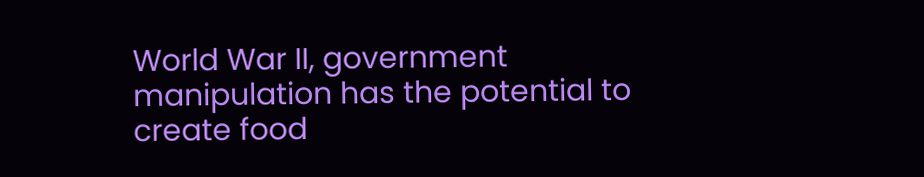World War II, government manipulation has the potential to create food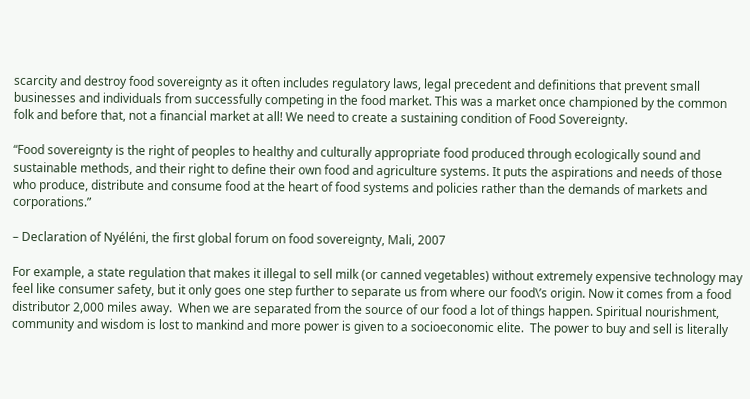scarcity and destroy food sovereignty as it often includes regulatory laws, legal precedent and definitions that prevent small businesses and individuals from successfully competing in the food market. This was a market once championed by the common folk and before that, not a financial market at all! We need to create a sustaining condition of Food Sovereignty.

“Food sovereignty is the right of peoples to healthy and culturally appropriate food produced through ecologically sound and sustainable methods, and their right to define their own food and agriculture systems. It puts the aspirations and needs of those who produce, distribute and consume food at the heart of food systems and policies rather than the demands of markets and corporations.”

– Declaration of Nyéléni, the first global forum on food sovereignty, Mali, 2007

For example, a state regulation that makes it illegal to sell milk (or canned vegetables) without extremely expensive technology may feel like consumer safety, but it only goes one step further to separate us from where our food\’s origin. Now it comes from a food distributor 2,000 miles away.  When we are separated from the source of our food a lot of things happen. Spiritual nourishment, community and wisdom is lost to mankind and more power is given to a socioeconomic elite.  The power to buy and sell is literally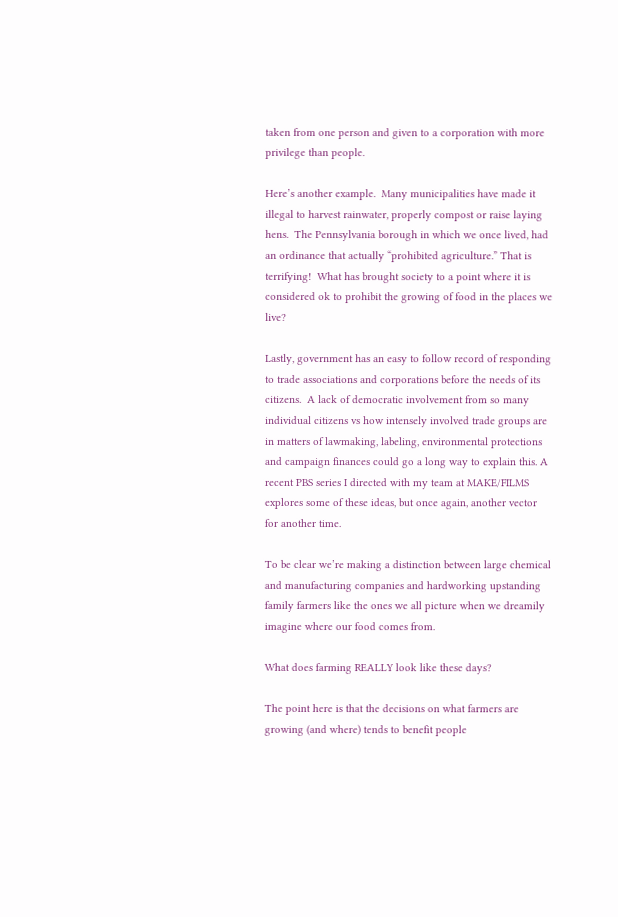taken from one person and given to a corporation with more privilege than people.

Here’s another example.  Many municipalities have made it illegal to harvest rainwater, properly compost or raise laying hens.  The Pennsylvania borough in which we once lived, had an ordinance that actually “prohibited agriculture.” That is terrifying!  What has brought society to a point where it is considered ok to prohibit the growing of food in the places we live?

Lastly, government has an easy to follow record of responding to trade associations and corporations before the needs of its citizens.  A lack of democratic involvement from so many individual citizens vs how intensely involved trade groups are in matters of lawmaking, labeling, environmental protections and campaign finances could go a long way to explain this. A recent PBS series I directed with my team at MAKE/FILMS explores some of these ideas, but once again, another vector for another time.

To be clear we’re making a distinction between large chemical and manufacturing companies and hardworking upstanding family farmers like the ones we all picture when we dreamily imagine where our food comes from.

What does farming REALLY look like these days?

The point here is that the decisions on what farmers are growing (and where) tends to benefit people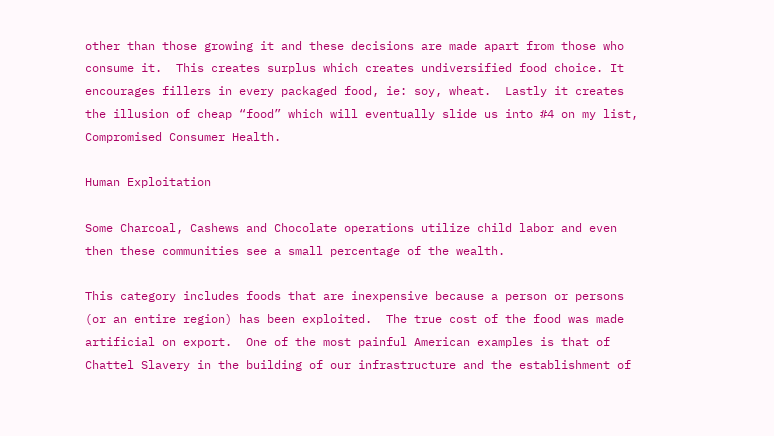other than those growing it and these decisions are made apart from those who consume it.  This creates surplus which creates undiversified food choice. It encourages fillers in every packaged food, ie: soy, wheat.  Lastly it creates the illusion of cheap “food” which will eventually slide us into #4 on my list, Compromised Consumer Health.

Human Exploitation

Some Charcoal, Cashews and Chocolate operations utilize child labor and even then these communities see a small percentage of the wealth.

This category includes foods that are inexpensive because a person or persons (or an entire region) has been exploited.  The true cost of the food was made artificial on export.  One of the most painful American examples is that of Chattel Slavery in the building of our infrastructure and the establishment of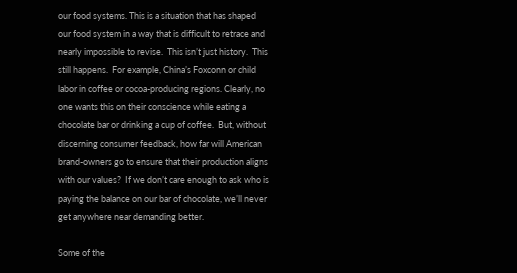our food systems. This is a situation that has shaped our food system in a way that is difficult to retrace and nearly impossible to revise.  This isn’t just history.  This still happens.  For example, China’s Foxconn or child labor in coffee or cocoa-producing regions. Clearly, no one wants this on their conscience while eating a chocolate bar or drinking a cup of coffee.  But, without discerning consumer feedback, how far will American brand-owners go to ensure that their production aligns with our values?  If we don’t care enough to ask who is paying the balance on our bar of chocolate, we’ll never get anywhere near demanding better.

Some of the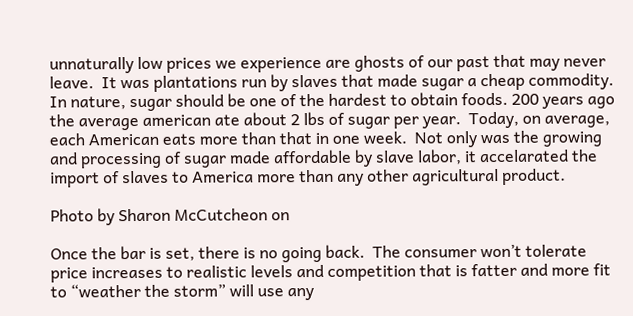unnaturally low prices we experience are ghosts of our past that may never leave.  It was plantations run by slaves that made sugar a cheap commodity.  In nature, sugar should be one of the hardest to obtain foods. 200 years ago the average american ate about 2 lbs of sugar per year.  Today, on average, each American eats more than that in one week.  Not only was the growing and processing of sugar made affordable by slave labor, it accelarated the import of slaves to America more than any other agricultural product.

Photo by Sharon McCutcheon on

Once the bar is set, there is no going back.  The consumer won’t tolerate price increases to realistic levels and competition that is fatter and more fit to “weather the storm” will use any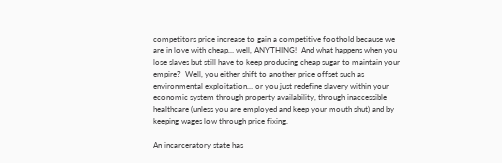competitors price increase to gain a competitive foothold because we are in love with cheap… well, ANYTHING!  And what happens when you lose slaves but still have to keep producing cheap sugar to maintain your empire?  Well, you either shift to another price offset such as environmental exploitation… or you just redefine slavery within your economic system through property availability, through inaccessible healthcare (unless you are employed and keep your mouth shut) and by keeping wages low through price fixing.

An incarceratory state has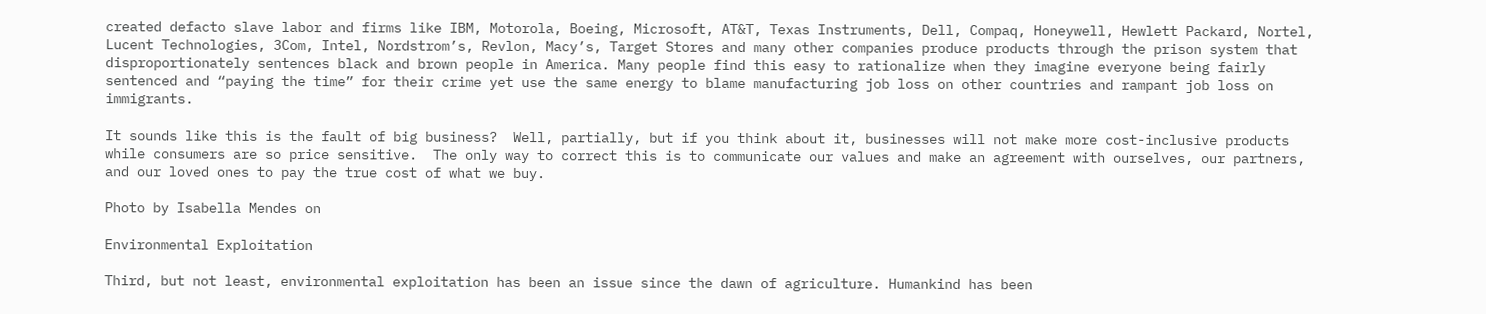created defacto slave labor and firms like IBM, Motorola, Boeing, Microsoft, AT&T, Texas Instruments, Dell, Compaq, Honeywell, Hewlett Packard, Nortel, Lucent Technologies, 3Com, Intel, Nordstrom’s, Revlon, Macy’s, Target Stores and many other companies produce products through the prison system that disproportionately sentences black and brown people in America. Many people find this easy to rationalize when they imagine everyone being fairly sentenced and “paying the time” for their crime yet use the same energy to blame manufacturing job loss on other countries and rampant job loss on immigrants.

It sounds like this is the fault of big business?  Well, partially, but if you think about it, businesses will not make more cost-inclusive products while consumers are so price sensitive.  The only way to correct this is to communicate our values and make an agreement with ourselves, our partners, and our loved ones to pay the true cost of what we buy.

Photo by Isabella Mendes on

Environmental Exploitation

Third, but not least, environmental exploitation has been an issue since the dawn of agriculture. Humankind has been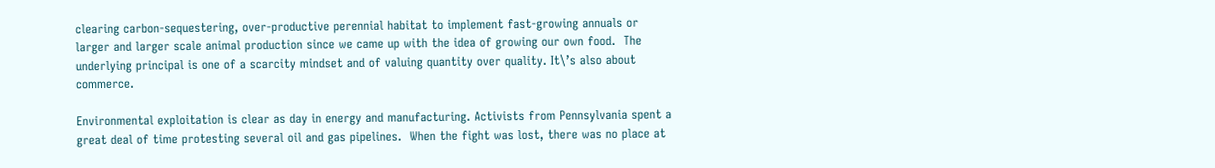clearing carbon-sequestering, over-productive perennial habitat to implement fast-growing annuals or larger and larger scale animal production since we came up with the idea of growing our own food.  The underlying principal is one of a scarcity mindset and of valuing quantity over quality. It\’s also about commerce.

Environmental exploitation is clear as day in energy and manufacturing. Activists from Pennsylvania spent a great deal of time protesting several oil and gas pipelines.  When the fight was lost, there was no place at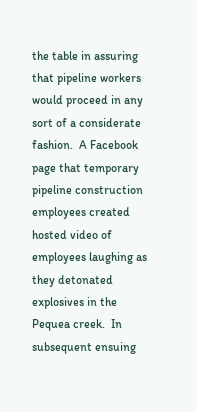the table in assuring that pipeline workers would proceed in any sort of a considerate fashion.  A Facebook page that temporary pipeline construction employees created hosted video of employees laughing as they detonated explosives in the Pequea creek.  In subsequent ensuing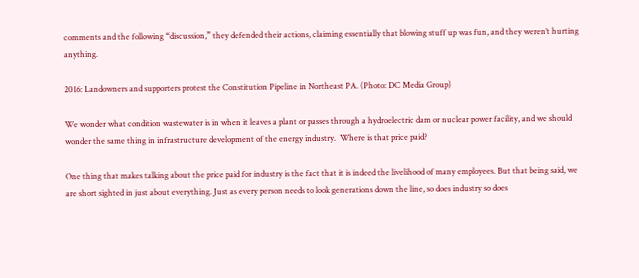comments and the following “discussion,” they defended their actions, claiming essentially that blowing stuff up was fun, and they weren’t hurting anything.

2016: Landowners and supporters protest the Constitution Pipeline in Northeast PA. (Photo: DC Media Group)

We wonder what condition wastewater is in when it leaves a plant or passes through a hydroelectric dam or nuclear power facility, and we should wonder the same thing in infrastructure development of the energy industry.  Where is that price paid?

One thing that makes talking about the price paid for industry is the fact that it is indeed the livelihood of many employees. But that being said, we are short sighted in just about everything. Just as every person needs to look generations down the line, so does industry so does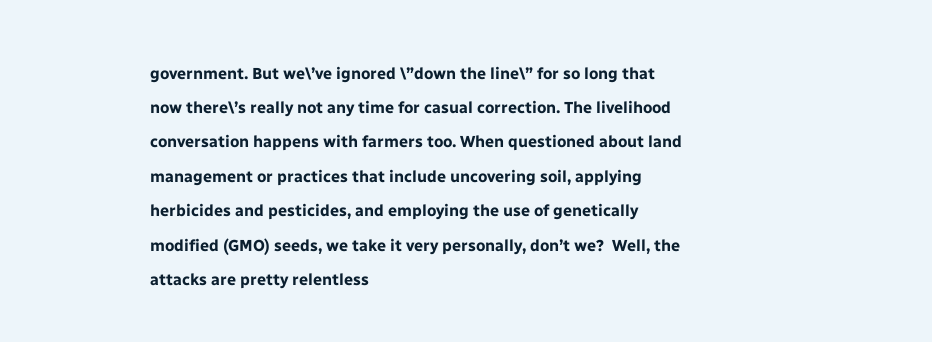government. But we\’ve ignored \”down the line\” for so long that now there\’s really not any time for casual correction. The livelihood conversation happens with farmers too. When questioned about land management or practices that include uncovering soil, applying herbicides and pesticides, and employing the use of genetically modified (GMO) seeds, we take it very personally, don’t we?  Well, the attacks are pretty relentless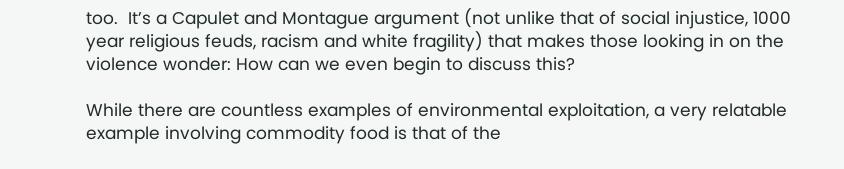too.  It’s a Capulet and Montague argument (not unlike that of social injustice, 1000 year religious feuds, racism and white fragility) that makes those looking in on the violence wonder: How can we even begin to discuss this?

While there are countless examples of environmental exploitation, a very relatable example involving commodity food is that of the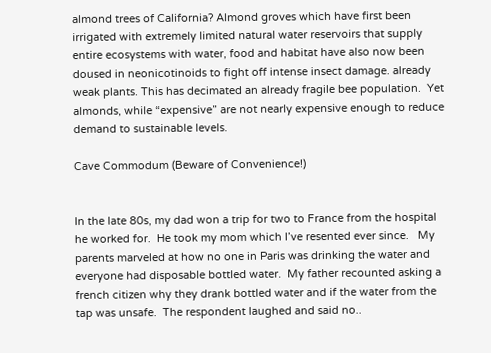almond trees of California? Almond groves which have first been irrigated with extremely limited natural water reservoirs that supply entire ecosystems with water, food and habitat have also now been doused in neonicotinoids to fight off intense insect damage. already weak plants. This has decimated an already fragile bee population.  Yet almonds, while “expensive” are not nearly expensive enough to reduce demand to sustainable levels.

Cave Commodum (Beware of Convenience!)


In the late 80s, my dad won a trip for two to France from the hospital he worked for.  He took my mom which I’ve resented ever since.   My parents marveled at how no one in Paris was drinking the water and everyone had disposable bottled water.  My father recounted asking a french citizen why they drank bottled water and if the water from the tap was unsafe.  The respondent laughed and said no..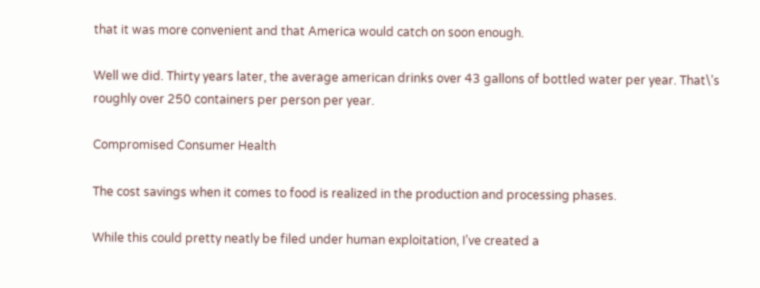that it was more convenient and that America would catch on soon enough.

Well we did. Thirty years later, the average american drinks over 43 gallons of bottled water per year. That\’s roughly over 250 containers per person per year.

Compromised Consumer Health

The cost savings when it comes to food is realized in the production and processing phases.

While this could pretty neatly be filed under human exploitation, I’ve created a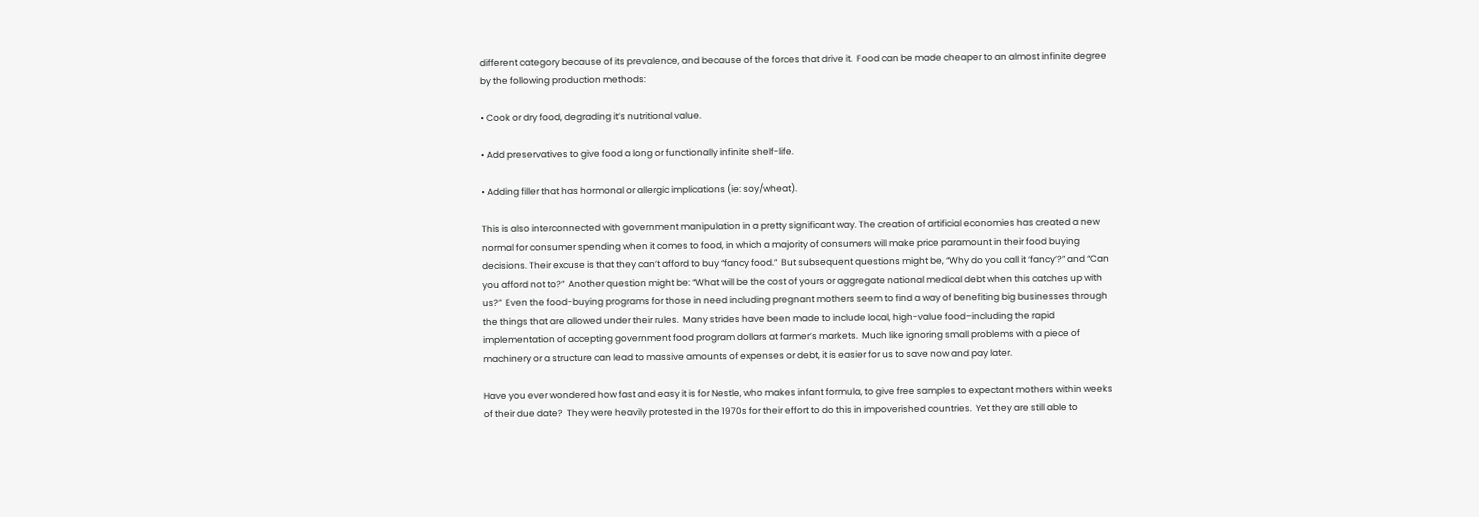different category because of its prevalence, and because of the forces that drive it.  Food can be made cheaper to an almost infinite degree by the following production methods:

• Cook or dry food, degrading it’s nutritional value.

• Add preservatives to give food a long or functionally infinite shelf-life.

• Adding filler that has hormonal or allergic implications (ie: soy/wheat).

This is also interconnected with government manipulation in a pretty significant way. The creation of artificial economies has created a new normal for consumer spending when it comes to food, in which a majority of consumers will make price paramount in their food buying decisions. Their excuse is that they can’t afford to buy “fancy food.”  But subsequent questions might be, “Why do you call it ‘fancy’?” and “Can you afford not to?”  Another question might be: “What will be the cost of yours or aggregate national medical debt when this catches up with us?”  Even the food-buying programs for those in need including pregnant mothers seem to find a way of benefiting big businesses through the things that are allowed under their rules.  Many strides have been made to include local, high-value food–including the rapid implementation of accepting government food program dollars at farmer’s markets.  Much like ignoring small problems with a piece of machinery or a structure can lead to massive amounts of expenses or debt, it is easier for us to save now and pay later.

Have you ever wondered how fast and easy it is for Nestle, who makes infant formula, to give free samples to expectant mothers within weeks of their due date?  They were heavily protested in the 1970s for their effort to do this in impoverished countries.  Yet they are still able to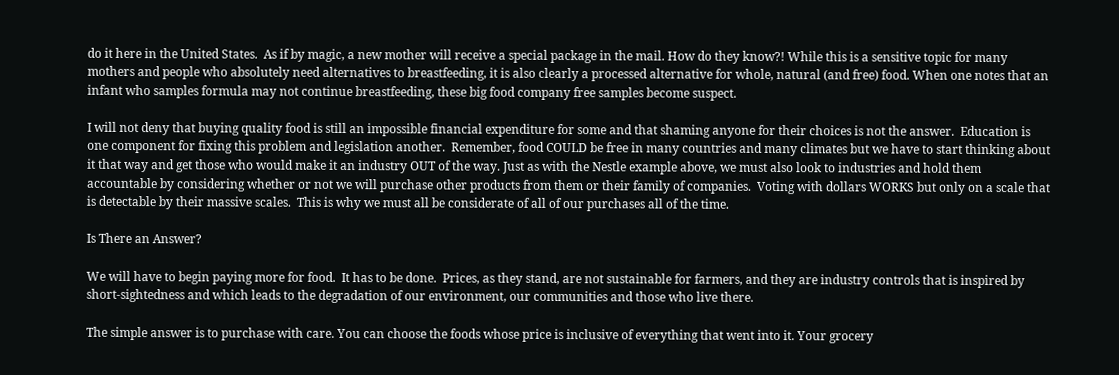do it here in the United States.  As if by magic, a new mother will receive a special package in the mail. How do they know?! While this is a sensitive topic for many mothers and people who absolutely need alternatives to breastfeeding, it is also clearly a processed alternative for whole, natural (and free) food. When one notes that an infant who samples formula may not continue breastfeeding, these big food company free samples become suspect.

I will not deny that buying quality food is still an impossible financial expenditure for some and that shaming anyone for their choices is not the answer.  Education is one component for fixing this problem and legislation another.  Remember, food COULD be free in many countries and many climates but we have to start thinking about it that way and get those who would make it an industry OUT of the way. Just as with the Nestle example above, we must also look to industries and hold them accountable by considering whether or not we will purchase other products from them or their family of companies.  Voting with dollars WORKS but only on a scale that is detectable by their massive scales.  This is why we must all be considerate of all of our purchases all of the time.

Is There an Answer?

We will have to begin paying more for food.  It has to be done.  Prices, as they stand, are not sustainable for farmers, and they are industry controls that is inspired by short-sightedness and which leads to the degradation of our environment, our communities and those who live there.

The simple answer is to purchase with care. You can choose the foods whose price is inclusive of everything that went into it. Your grocery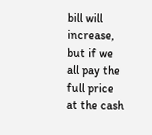bill will increase, but if we all pay the full price at the cash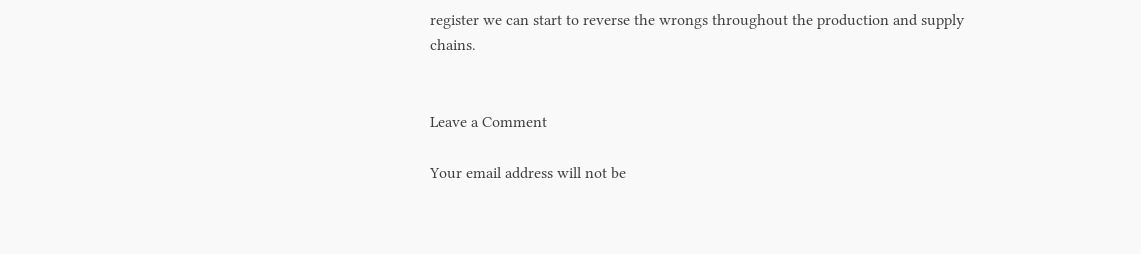register we can start to reverse the wrongs throughout the production and supply chains.


Leave a Comment

Your email address will not be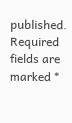published. Required fields are marked *